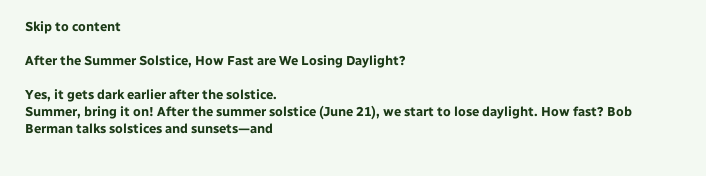Skip to content

After the Summer Solstice, How Fast are We Losing Daylight?

Yes, it gets dark earlier after the solstice.
Summer, bring it on! After the summer solstice (June 21), we start to lose daylight. How fast? Bob Berman talks solstices and sunsets—and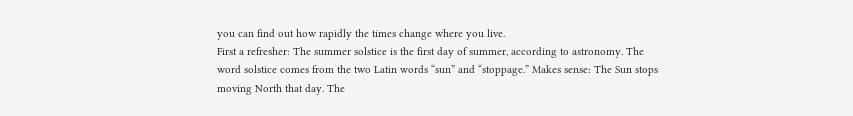you can find out how rapidly the times change where you live.
First a refresher: The summer solstice is the first day of summer, according to astronomy. The word solstice comes from the two Latin words “sun” and “stoppage.” Makes sense: The Sun stops moving North that day. The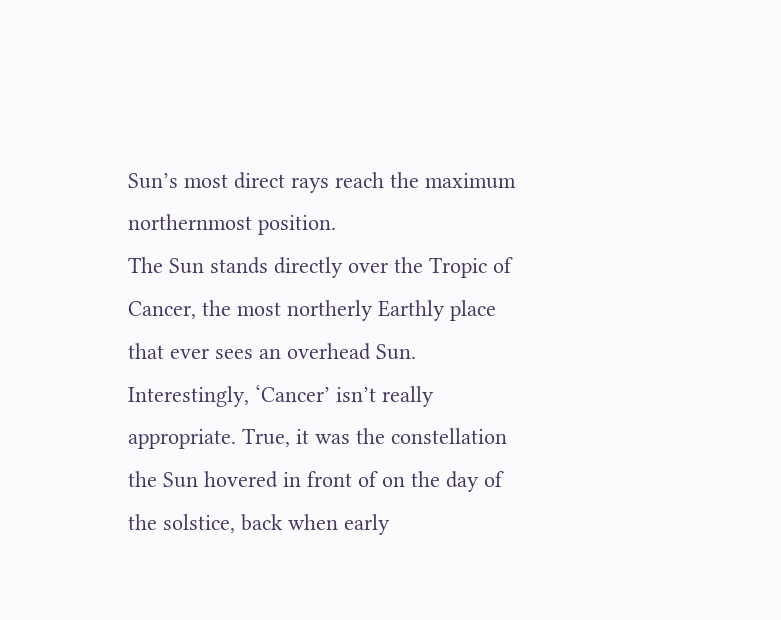Sun’s most direct rays reach the maximum northernmost position.
The Sun stands directly over the Tropic of Cancer, the most northerly Earthly place that ever sees an overhead Sun. Interestingly, ‘Cancer’ isn’t really appropriate. True, it was the constellation the Sun hovered in front of on the day of the solstice, back when early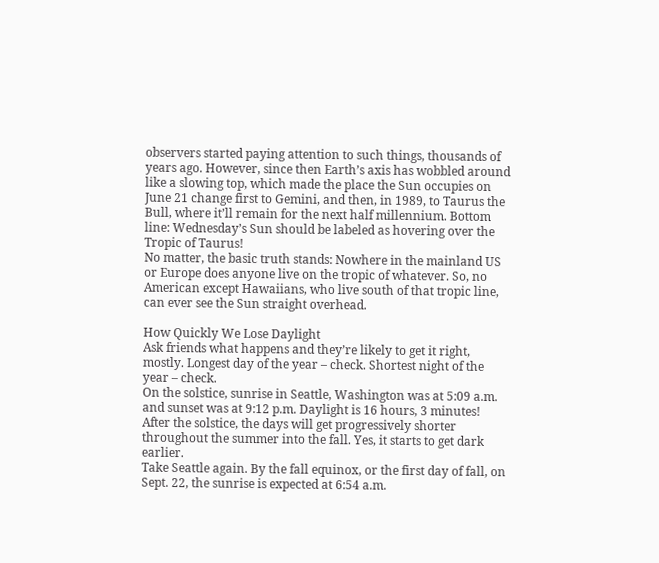observers started paying attention to such things, thousands of years ago. However, since then Earth’s axis has wobbled around like a slowing top, which made the place the Sun occupies on June 21 change first to Gemini, and then, in 1989, to Taurus the Bull, where it’ll remain for the next half millennium. Bottom line: Wednesday’s Sun should be labeled as hovering over the Tropic of Taurus!
No matter, the basic truth stands: Nowhere in the mainland US or Europe does anyone live on the tropic of whatever. So, no American except Hawaiians, who live south of that tropic line, can ever see the Sun straight overhead.

How Quickly We Lose Daylight
Ask friends what happens and they’re likely to get it right, mostly. Longest day of the year – check. Shortest night of the year – check.
On the solstice, sunrise in Seattle, Washington was at 5:09 a.m. and sunset was at 9:12 p.m. Daylight is 16 hours, 3 minutes!
After the solstice, the days will get progressively shorter throughout the summer into the fall. Yes, it starts to get dark earlier.
Take Seattle again. By the fall equinox, or the first day of fall, on Sept. 22, the sunrise is expected at 6:54 a.m.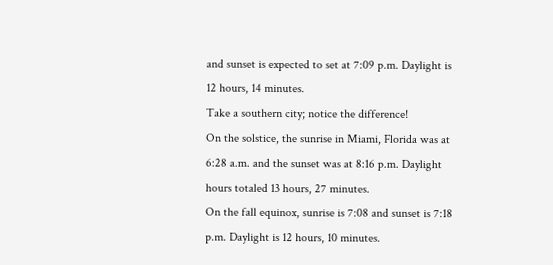and sunset is expected to set at 7:09 p.m. Daylight is 12 hours, 14 minutes.
Take a southern city; notice the difference!
On the solstice, the sunrise in Miami, Florida was at 6:28 a.m. and the sunset was at 8:16 p.m. Daylight hours totaled 13 hours, 27 minutes.
On the fall equinox, sunrise is 7:08 and sunset is 7:18 p.m. Daylight is 12 hours, 10 minutes.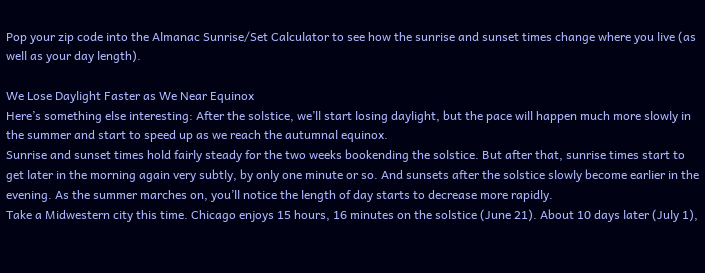Pop your zip code into the Almanac Sunrise/Set Calculator to see how the sunrise and sunset times change where you live (as well as your day length).

We Lose Daylight Faster as We Near Equinox
Here’s something else interesting: After the solstice, we’ll start losing daylight, but the pace will happen much more slowly in the summer and start to speed up as we reach the autumnal equinox.
Sunrise and sunset times hold fairly steady for the two weeks bookending the solstice. But after that, sunrise times start to get later in the morning again very subtly, by only one minute or so. And sunsets after the solstice slowly become earlier in the evening. As the summer marches on, you’ll notice the length of day starts to decrease more rapidly.
Take a Midwestern city this time. Chicago enjoys 15 hours, 16 minutes on the solstice (June 21). About 10 days later (July 1),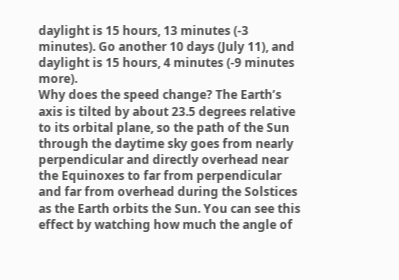daylight is 15 hours, 13 minutes (-3 minutes). Go another 10 days (July 11), and daylight is 15 hours, 4 minutes (-9 minutes more).
Why does the speed change? The Earth’s axis is tilted by about 23.5 degrees relative to its orbital plane, so the path of the Sun through the daytime sky goes from nearly perpendicular and directly overhead near the Equinoxes to far from perpendicular and far from overhead during the Solstices as the Earth orbits the Sun. You can see this effect by watching how much the angle of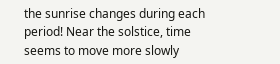the sunrise changes during each period! Near the solstice, time seems to move more slowly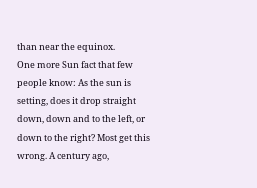than near the equinox.
One more Sun fact that few people know: As the sun is setting, does it drop straight down, down and to the left, or down to the right? Most get this wrong. A century ago,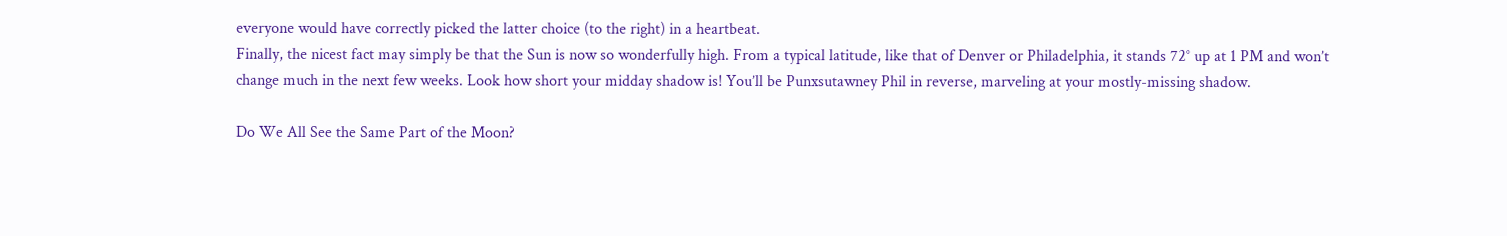everyone would have correctly picked the latter choice (to the right) in a heartbeat.
Finally, the nicest fact may simply be that the Sun is now so wonderfully high. From a typical latitude, like that of Denver or Philadelphia, it stands 72° up at 1 PM and won’t change much in the next few weeks. Look how short your midday shadow is! You’ll be Punxsutawney Phil in reverse, marveling at your mostly-missing shadow.

Do We All See the Same Part of the Moon?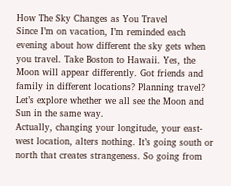How The Sky Changes as You Travel
Since I’m on vacation, I’m reminded each evening about how different the sky gets when you travel. Take Boston to Hawaii. Yes, the Moon will appear differently. Got friends and family in different locations? Planning travel? Let’s explore whether we all see the Moon and Sun in the same way.
Actually, changing your longitude, your east-west location, alters nothing. It’s going south or north that creates strangeness. So going from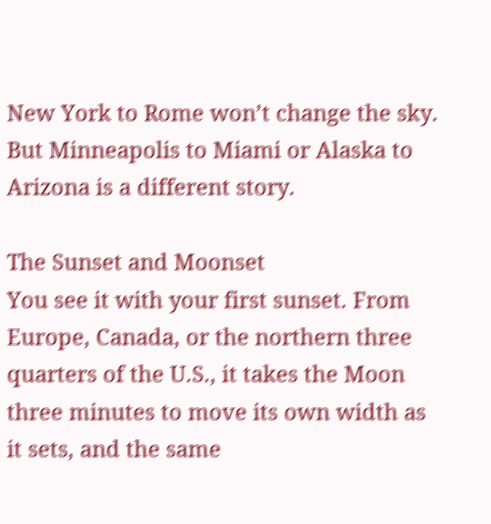New York to Rome won’t change the sky. But Minneapolis to Miami or Alaska to Arizona is a different story.

The Sunset and Moonset
You see it with your first sunset. From Europe, Canada, or the northern three quarters of the U.S., it takes the Moon three minutes to move its own width as it sets, and the same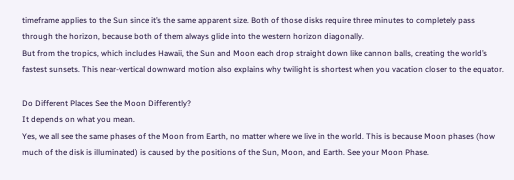timeframe applies to the Sun since it’s the same apparent size. Both of those disks require three minutes to completely pass through the horizon, because both of them always glide into the western horizon diagonally.
But from the tropics, which includes Hawaii, the Sun and Moon each drop straight down like cannon balls, creating the world’s fastest sunsets. This near-vertical downward motion also explains why twilight is shortest when you vacation closer to the equator.

Do Different Places See the Moon Differently?
It depends on what you mean.
Yes, we all see the same phases of the Moon from Earth, no matter where we live in the world. This is because Moon phases (how much of the disk is illuminated) is caused by the positions of the Sun, Moon, and Earth. See your Moon Phase.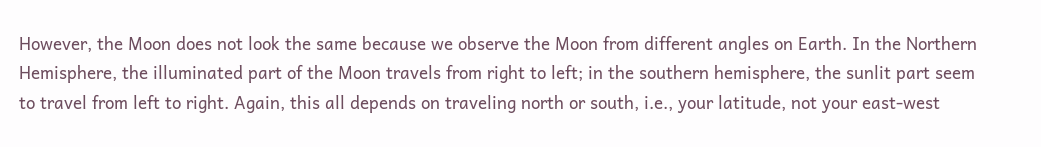However, the Moon does not look the same because we observe the Moon from different angles on Earth. In the Northern Hemisphere, the illuminated part of the Moon travels from right to left; in the southern hemisphere, the sunlit part seem to travel from left to right. Again, this all depends on traveling north or south, i.e., your latitude, not your east-west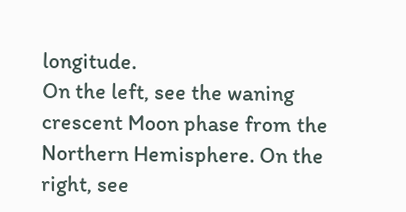longitude.
On the left, see the waning crescent Moon phase from the Northern Hemisphere. On the right, see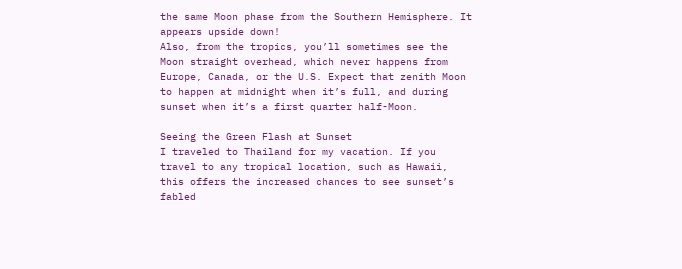the same Moon phase from the Southern Hemisphere. It appears upside down!
Also, from the tropics, you’ll sometimes see the Moon straight overhead, which never happens from Europe, Canada, or the U.S. Expect that zenith Moon to happen at midnight when it’s full, and during sunset when it’s a first quarter half-Moon.

Seeing the Green Flash at Sunset
I traveled to Thailand for my vacation. If you travel to any tropical location, such as Hawaii, this offers the increased chances to see sunset’s fabled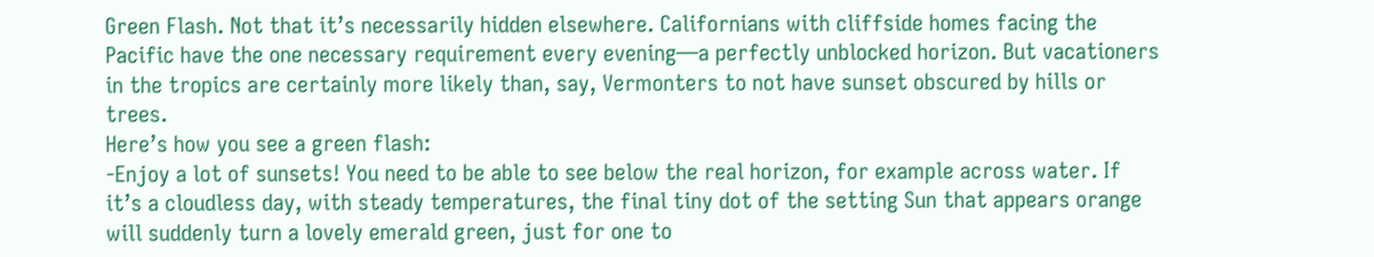Green Flash. Not that it’s necessarily hidden elsewhere. Californians with cliffside homes facing the Pacific have the one necessary requirement every evening—a perfectly unblocked horizon. But vacationers in the tropics are certainly more likely than, say, Vermonters to not have sunset obscured by hills or trees.
Here’s how you see a green flash:
-Enjoy a lot of sunsets! You need to be able to see below the real horizon, for example across water. If it’s a cloudless day, with steady temperatures, the final tiny dot of the setting Sun that appears orange will suddenly turn a lovely emerald green, just for one to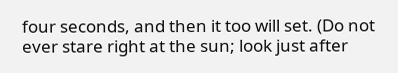four seconds, and then it too will set. (Do not ever stare right at the sun; look just after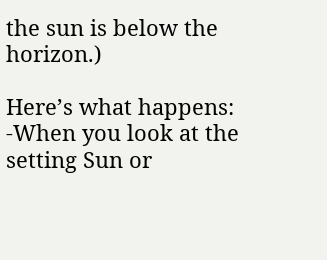the sun is below the horizon.)

Here’s what happens:
-When you look at the setting Sun or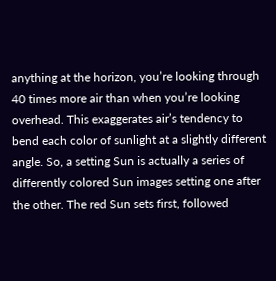anything at the horizon, you’re looking through 40 times more air than when you’re looking overhead. This exaggerates air’s tendency to bend each color of sunlight at a slightly different angle. So, a setting Sun is actually a series of differently colored Sun images setting one after the other. The red Sun sets first, followed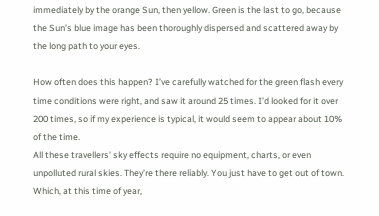immediately by the orange Sun, then yellow. Green is the last to go, because the Sun’s blue image has been thoroughly dispersed and scattered away by the long path to your eyes.

How often does this happen? I’ve carefully watched for the green flash every time conditions were right, and saw it around 25 times. I’d looked for it over 200 times, so if my experience is typical, it would seem to appear about 10% of the time.
All these travellers’ sky effects require no equipment, charts, or even unpolluted rural skies. They’re there reliably. You just have to get out of town. Which, at this time of year,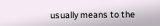usually means to the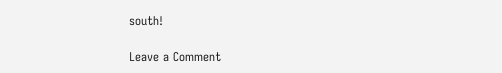south!

Leave a Comment